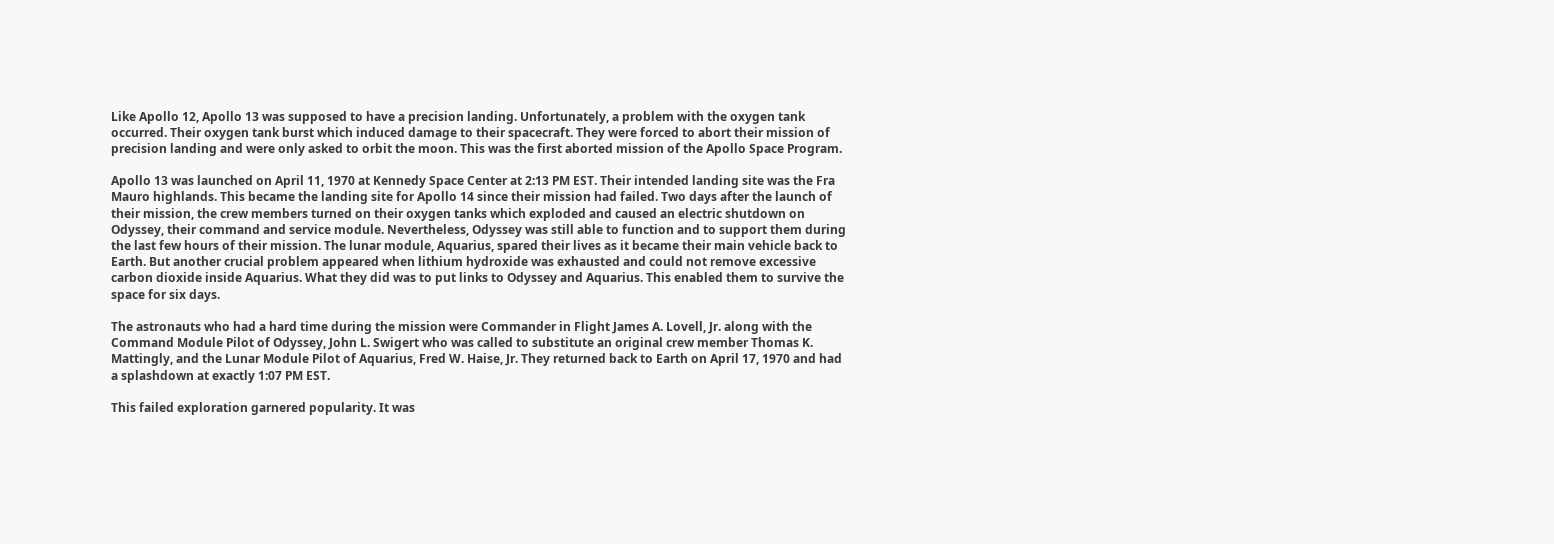Like Apollo 12, Apollo 13 was supposed to have a precision landing. Unfortunately, a problem with the oxygen tank occurred. Their oxygen tank burst which induced damage to their spacecraft. They were forced to abort their mission of precision landing and were only asked to orbit the moon. This was the first aborted mission of the Apollo Space Program.

Apollo 13 was launched on April 11, 1970 at Kennedy Space Center at 2:13 PM EST. Their intended landing site was the Fra Mauro highlands. This became the landing site for Apollo 14 since their mission had failed. Two days after the launch of their mission, the crew members turned on their oxygen tanks which exploded and caused an electric shutdown on Odyssey, their command and service module. Nevertheless, Odyssey was still able to function and to support them during the last few hours of their mission. The lunar module, Aquarius, spared their lives as it became their main vehicle back to Earth. But another crucial problem appeared when lithium hydroxide was exhausted and could not remove excessive carbon dioxide inside Aquarius. What they did was to put links to Odyssey and Aquarius. This enabled them to survive the space for six days.

The astronauts who had a hard time during the mission were Commander in Flight James A. Lovell, Jr. along with the Command Module Pilot of Odyssey, John L. Swigert who was called to substitute an original crew member Thomas K. Mattingly, and the Lunar Module Pilot of Aquarius, Fred W. Haise, Jr. They returned back to Earth on April 17, 1970 and had a splashdown at exactly 1:07 PM EST.

This failed exploration garnered popularity. It was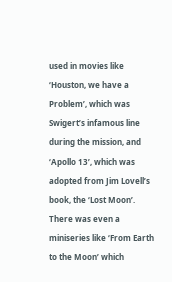used in movies like ‘Houston, we have a Problem’, which was Swigert’s infamous line during the mission, and ‘Apollo 13’, which was adopted from Jim Lovell’s book, the ‘Lost Moon’. There was even a miniseries like ‘From Earth to the Moon’ which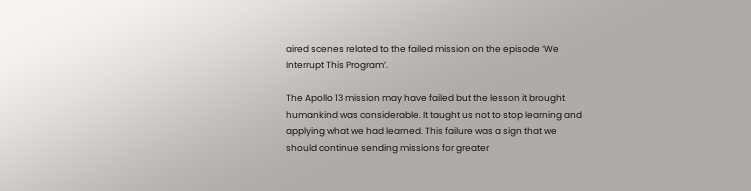aired scenes related to the failed mission on the episode ‘We Interrupt This Program’.

The Apollo 13 mission may have failed but the lesson it brought humankind was considerable. It taught us not to stop learning and applying what we had learned. This failure was a sign that we should continue sending missions for greater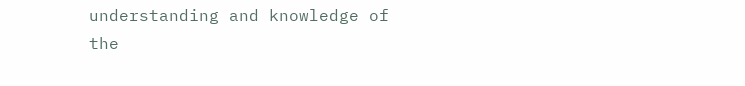understanding and knowledge of the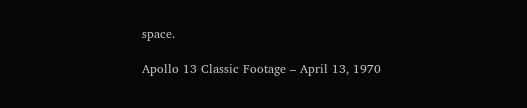space.

Apollo 13 Classic Footage – April 13, 1970